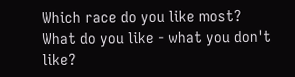Which race do you like most? What do you like - what you don't like?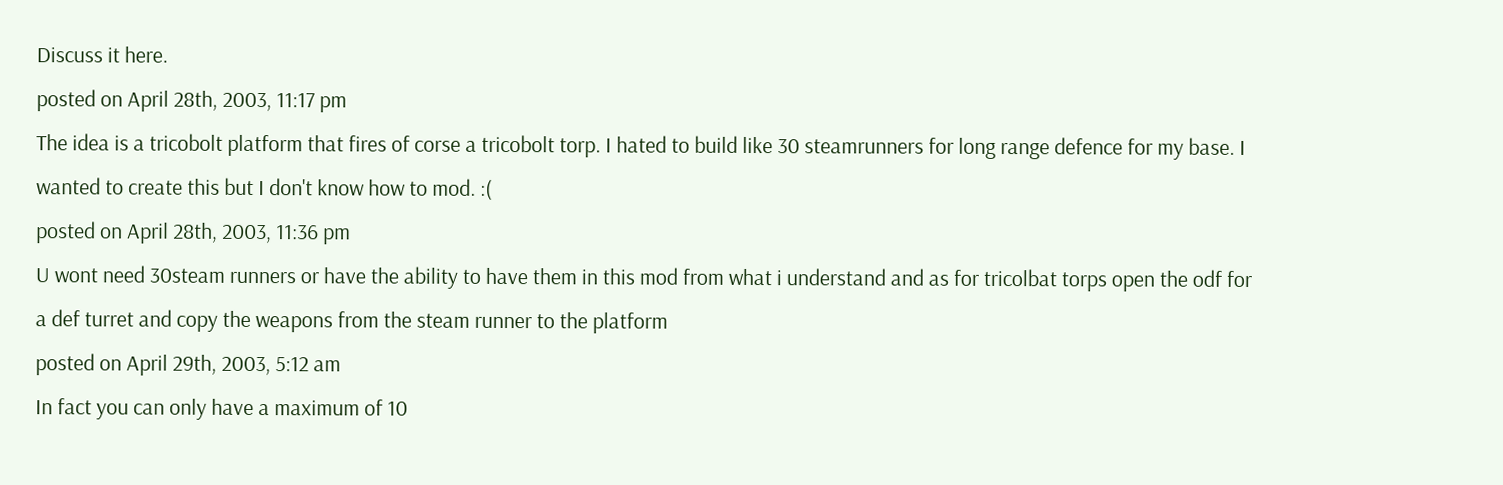Discuss it here.
posted on April 28th, 2003, 11:17 pm
The idea is a tricobolt platform that fires of corse a tricobolt torp. I hated to build like 30 steamrunners for long range defence for my base. I wanted to create this but I don't know how to mod. :(
posted on April 28th, 2003, 11:36 pm
U wont need 30steam runners or have the ability to have them in this mod from what i understand and as for tricolbat torps open the odf for a def turret and copy the weapons from the steam runner to the platform
posted on April 29th, 2003, 5:12 am
In fact you can only have a maximum of 10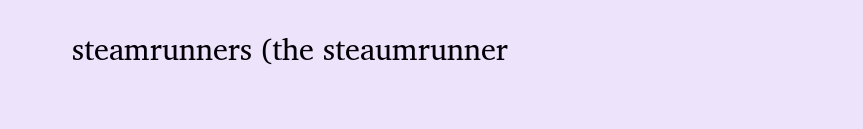steamrunners (the steaumrunner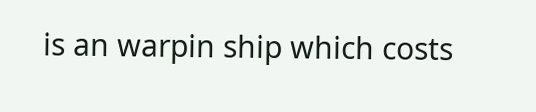is an warpin ship which costs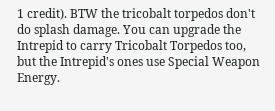1 credit). BTW the tricobalt torpedos don't do splash damage. You can upgrade the Intrepid to carry Tricobalt Torpedos too, but the Intrepid's ones use Special Weapon Energy.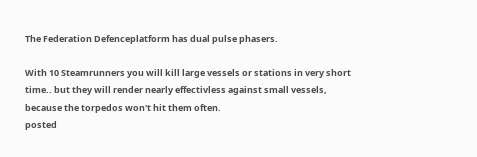The Federation Defenceplatform has dual pulse phasers.

With 10 Steamrunners you will kill large vessels or stations in very short time.. but they will render nearly effectivless against small vessels, because the torpedos won't hit them often.
posted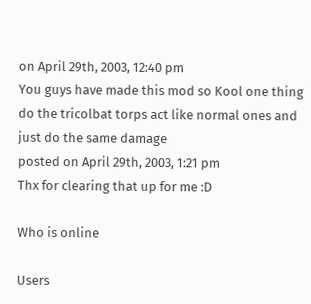on April 29th, 2003, 12:40 pm
You guys have made this mod so Kool one thing do the tricolbat torps act like normal ones and just do the same damage
posted on April 29th, 2003, 1:21 pm
Thx for clearing that up for me :D

Who is online

Users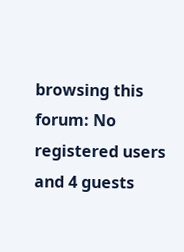browsing this forum: No registered users and 4 guests